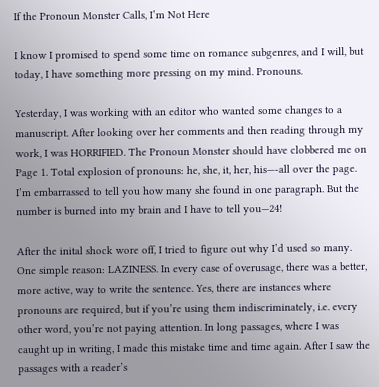If the Pronoun Monster Calls, I’m Not Here

I know I promised to spend some time on romance subgenres, and I will, but today, I have something more pressing on my mind. Pronouns.

Yesterday, I was working with an editor who wanted some changes to a manuscript. After looking over her comments and then reading through my work, I was HORRIFIED. The Pronoun Monster should have clobbered me on Page 1. Total explosion of pronouns: he, she, it, her, his—-all over the page. I’m embarrassed to tell you how many she found in one paragraph. But the number is burned into my brain and I have to tell you—24!

After the inital shock wore off, I tried to figure out why I’d used so many. One simple reason: LAZINESS. In every case of overusage, there was a better, more active, way to write the sentence. Yes, there are instances where pronouns are required, but if you’re using them indiscriminately, i.e. every other word, you’re not paying attention. In long passages, where I was caught up in writing, I made this mistake time and time again. After I saw the passages with a reader’s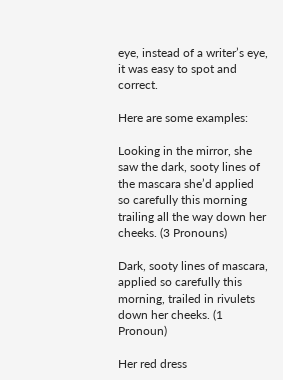eye, instead of a writer’s eye, it was easy to spot and correct.

Here are some examples:

Looking in the mirror, she saw the dark, sooty lines of the mascara she’d applied so carefully this morning trailing all the way down her cheeks. (3 Pronouns)

Dark, sooty lines of mascara, applied so carefully this morning, trailed in rivulets down her cheeks. (1 Pronoun)

Her red dress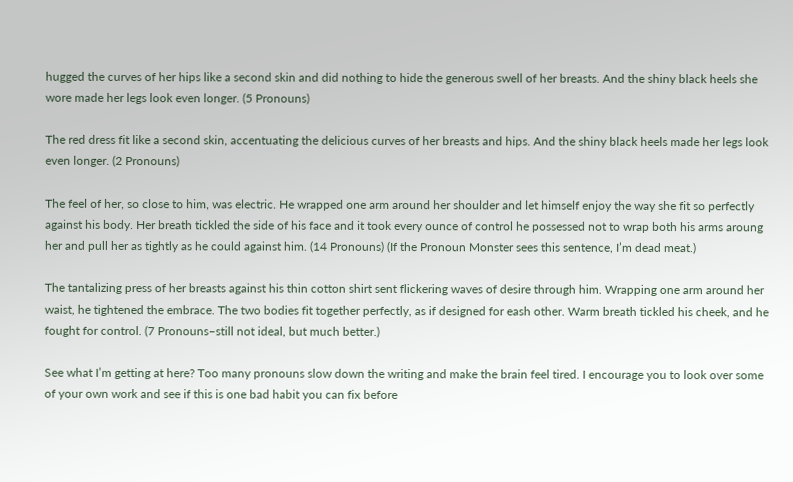hugged the curves of her hips like a second skin and did nothing to hide the generous swell of her breasts. And the shiny black heels she wore made her legs look even longer. (5 Pronouns)

The red dress fit like a second skin, accentuating the delicious curves of her breasts and hips. And the shiny black heels made her legs look even longer. (2 Pronouns)

The feel of her, so close to him, was electric. He wrapped one arm around her shoulder and let himself enjoy the way she fit so perfectly against his body. Her breath tickled the side of his face and it took every ounce of control he possessed not to wrap both his arms aroung her and pull her as tightly as he could against him. (14 Pronouns) (If the Pronoun Monster sees this sentence, I’m dead meat.)

The tantalizing press of her breasts against his thin cotton shirt sent flickering waves of desire through him. Wrapping one arm around her waist, he tightened the embrace. The two bodies fit together perfectly, as if designed for eash other. Warm breath tickled his cheek, and he fought for control. (7 Pronouns–still not ideal, but much better.)

See what I’m getting at here? Too many pronouns slow down the writing and make the brain feel tired. I encourage you to look over some of your own work and see if this is one bad habit you can fix before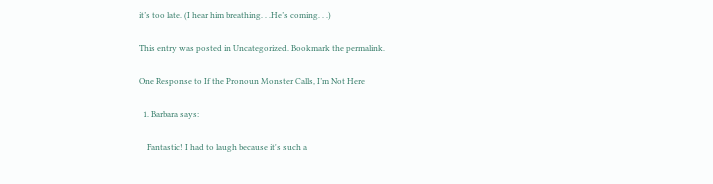it’s too late. (I hear him breathing. . .He’s coming. . .)

This entry was posted in Uncategorized. Bookmark the permalink.

One Response to If the Pronoun Monster Calls, I’m Not Here

  1. Barbara says:

    Fantastic! I had to laugh because it's such a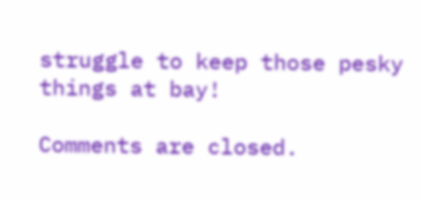struggle to keep those pesky things at bay!

Comments are closed.